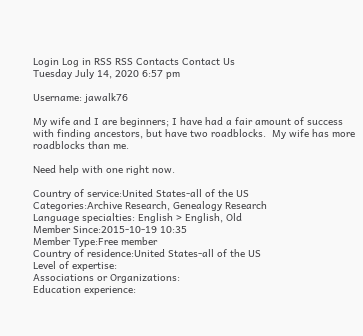Login Log in RSS RSS Contacts Contact Us
Tuesday July 14, 2020 6:57 pm

Username: jawalk76

My wife and I are beginners; I have had a fair amount of success with finding ancestors, but have two roadblocks.  My wife has more roadblocks than me.

Need help with one right now.

Country of service:United States-all of the US
Categories:Archive Research, Genealogy Research
Language specialties: English > English, Old
Member Since:2015-10-19 10:35
Member Type:Free member
Country of residence:United States-all of the US
Level of expertise:
Associations or Organizations:
Education experience: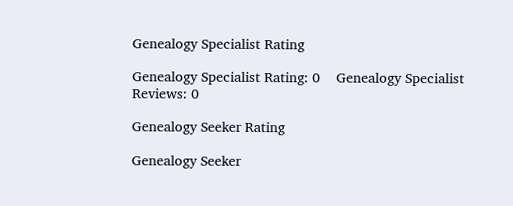Genealogy Specialist Rating

Genealogy Specialist Rating: 0    Genealogy Specialist Reviews: 0

Genealogy Seeker Rating

Genealogy Seeker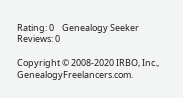Rating: 0    Genealogy Seeker Reviews: 0

Copyright © 2008-2020 IRBO, Inc., GenealogyFreelancers.com.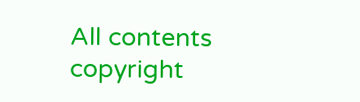All contents copyright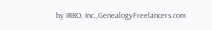by IRBO, Inc.,GenealogyFreelancers.com